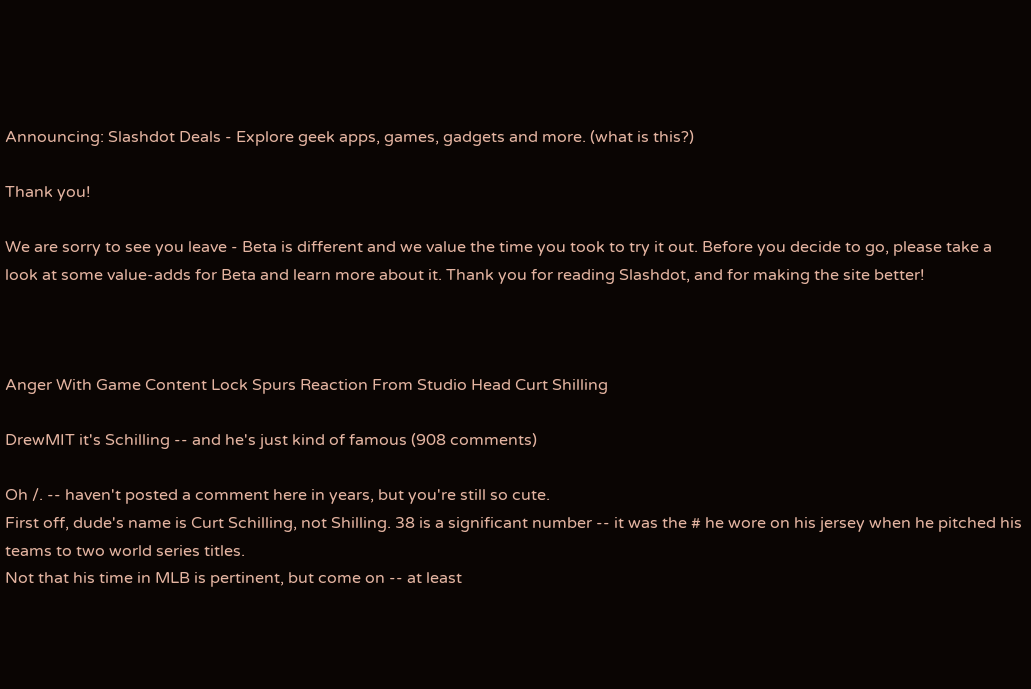Announcing: Slashdot Deals - Explore geek apps, games, gadgets and more. (what is this?)

Thank you!

We are sorry to see you leave - Beta is different and we value the time you took to try it out. Before you decide to go, please take a look at some value-adds for Beta and learn more about it. Thank you for reading Slashdot, and for making the site better!



Anger With Game Content Lock Spurs Reaction From Studio Head Curt Shilling

DrewMIT it's Schilling -- and he's just kind of famous (908 comments)

Oh /. -- haven't posted a comment here in years, but you're still so cute.
First off, dude's name is Curt Schilling, not Shilling. 38 is a significant number -- it was the # he wore on his jersey when he pitched his teams to two world series titles.
Not that his time in MLB is pertinent, but come on -- at least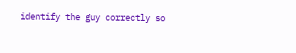identify the guy correctly so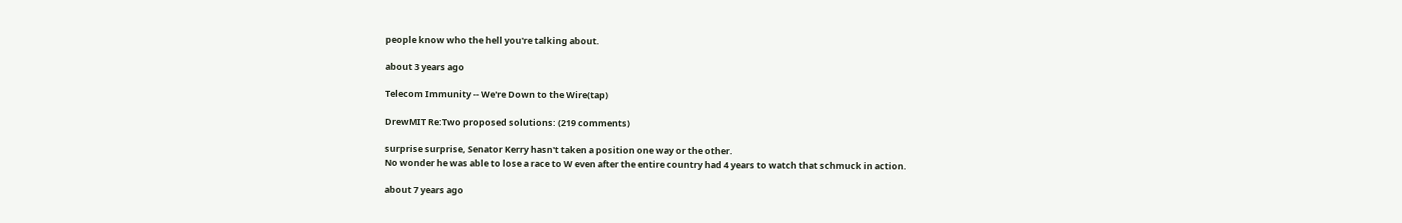people know who the hell you're talking about.

about 3 years ago

Telecom Immunity -- We're Down to the Wire(tap)

DrewMIT Re:Two proposed solutions: (219 comments)

surprise surprise, Senator Kerry hasn't taken a position one way or the other.
No wonder he was able to lose a race to W even after the entire country had 4 years to watch that schmuck in action.

about 7 years ago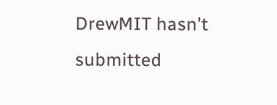DrewMIT hasn't submitted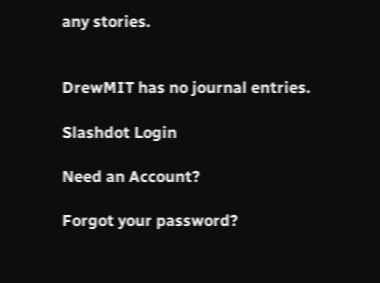any stories.


DrewMIT has no journal entries.

Slashdot Login

Need an Account?

Forgot your password?